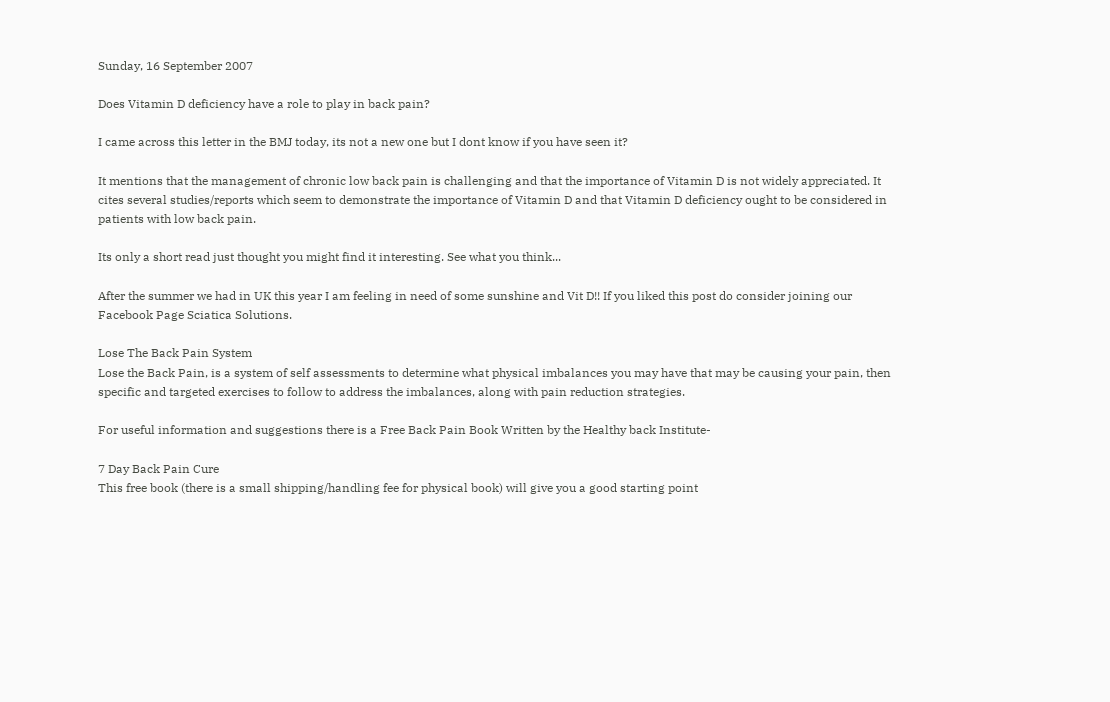Sunday, 16 September 2007

Does Vitamin D deficiency have a role to play in back pain?

I came across this letter in the BMJ today, its not a new one but I dont know if you have seen it?

It mentions that the management of chronic low back pain is challenging and that the importance of Vitamin D is not widely appreciated. It cites several studies/reports which seem to demonstrate the importance of Vitamin D and that Vitamin D deficiency ought to be considered in patients with low back pain.

Its only a short read just thought you might find it interesting. See what you think...

After the summer we had in UK this year I am feeling in need of some sunshine and Vit D!! If you liked this post do consider joining our Facebook Page Sciatica Solutions.

Lose The Back Pain System
Lose the Back Pain, is a system of self assessments to determine what physical imbalances you may have that may be causing your pain, then specific and targeted exercises to follow to address the imbalances, along with pain reduction strategies.

For useful information and suggestions there is a Free Back Pain Book Written by the Healthy back Institute-

7 Day Back Pain Cure
This free book (there is a small shipping/handling fee for physical book) will give you a good starting point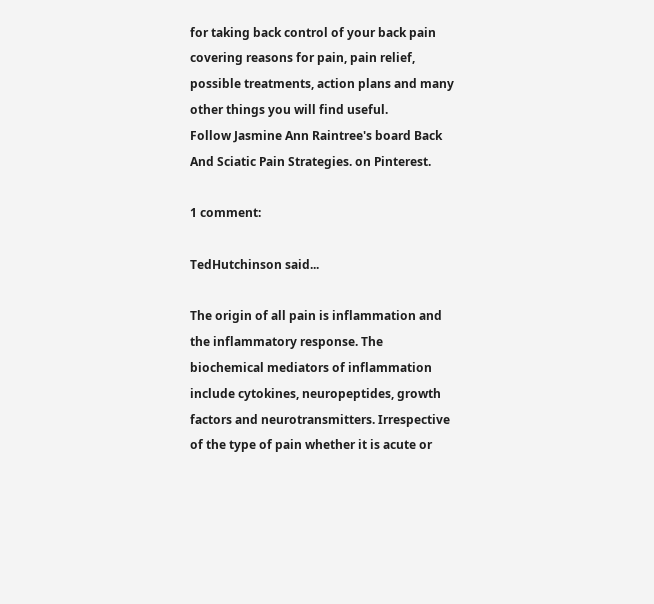for taking back control of your back pain covering reasons for pain, pain relief, possible treatments, action plans and many other things you will find useful.
Follow Jasmine Ann Raintree's board Back And Sciatic Pain Strategies. on Pinterest.

1 comment:

TedHutchinson said...

The origin of all pain is inflammation and the inflammatory response. The biochemical mediators of inflammation include cytokines, neuropeptides, growth factors and neurotransmitters. Irrespective of the type of pain whether it is acute or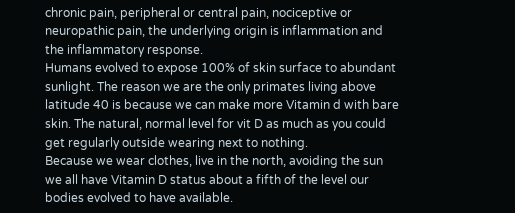chronic pain, peripheral or central pain, nociceptive or neuropathic pain, the underlying origin is inflammation and the inflammatory response.
Humans evolved to expose 100% of skin surface to abundant sunlight. The reason we are the only primates living above latitude 40 is because we can make more Vitamin d with bare skin. The natural, normal level for vit D as much as you could get regularly outside wearing next to nothing.
Because we wear clothes, live in the north, avoiding the sun we all have Vitamin D status about a fifth of the level our bodies evolved to have available.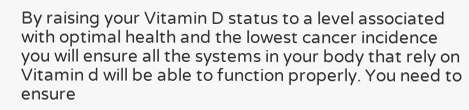By raising your Vitamin D status to a level associated with optimal health and the lowest cancer incidence you will ensure all the systems in your body that rely on Vitamin d will be able to function properly. You need to ensure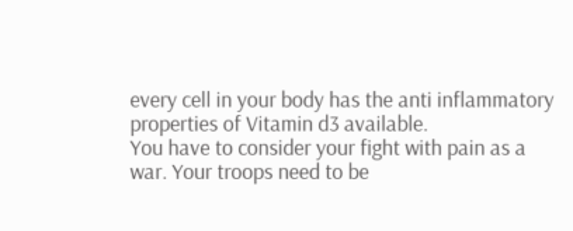every cell in your body has the anti inflammatory properties of Vitamin d3 available.
You have to consider your fight with pain as a war. Your troops need to be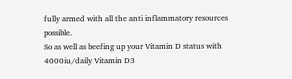fully armed with all the anti inflammatory resources possible.
So as well as beefing up your Vitamin D status with 4000iu/daily Vitamin D3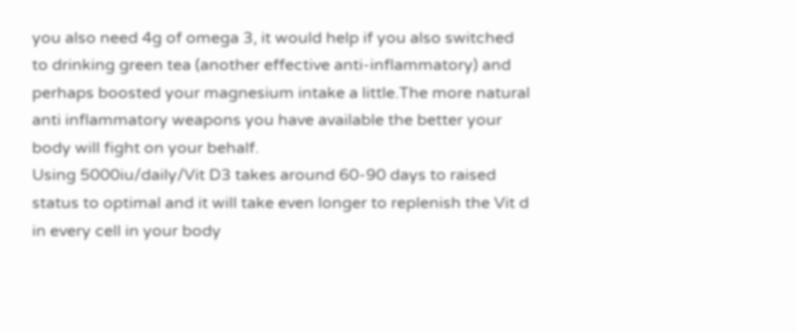you also need 4g of omega 3, it would help if you also switched to drinking green tea (another effective anti-inflammatory) and perhaps boosted your magnesium intake a little.The more natural anti inflammatory weapons you have available the better your body will fight on your behalf.
Using 5000iu/daily/Vit D3 takes around 60-90 days to raised status to optimal and it will take even longer to replenish the Vit d in every cell in your body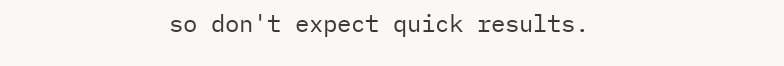so don't expect quick results.